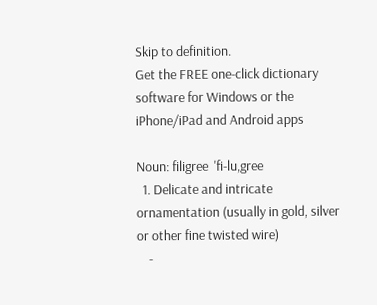Skip to definition.
Get the FREE one-click dictionary software for Windows or the iPhone/iPad and Android apps

Noun: filigree  'fi-lu,gree
  1. Delicate and intricate ornamentation (usually in gold, silver or other fine twisted wire)
    -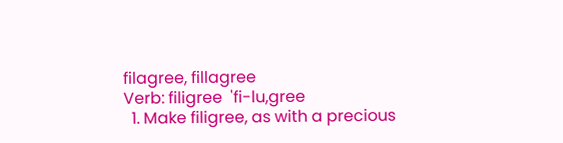filagree, fillagree
Verb: filigree  'fi-lu,gree
  1. Make filigree, as with a precious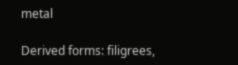metal

Derived forms: filigrees,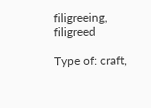filigreeing, filigreed

Type of: craft,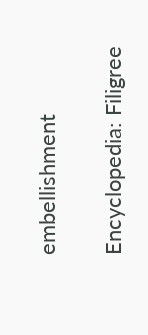embellishment

Encyclopedia: Filigree